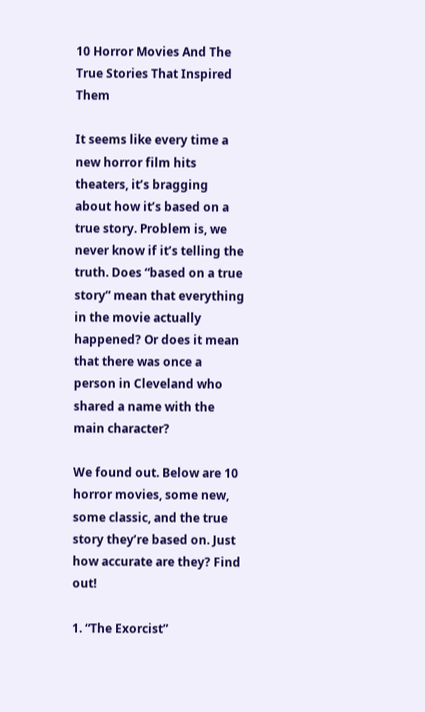10 Horror Movies And The True Stories That Inspired Them

It seems like every time a new horror film hits theaters, it’s bragging about how it’s based on a true story. Problem is, we never know if it’s telling the truth. Does “based on a true story” mean that everything in the movie actually happened? Or does it mean that there was once a person in Cleveland who shared a name with the main character?

We found out. Below are 10 horror movies, some new, some classic, and the true story they’re based on. Just how accurate are they? Find out!

1. “The Exorcist”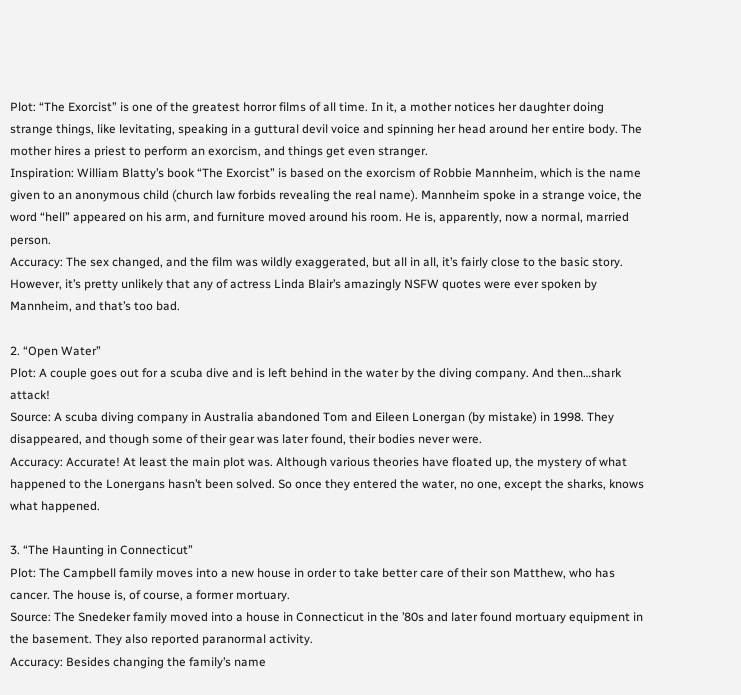Plot: “The Exorcist” is one of the greatest horror films of all time. In it, a mother notices her daughter doing strange things, like levitating, speaking in a guttural devil voice and spinning her head around her entire body. The mother hires a priest to perform an exorcism, and things get even stranger.
Inspiration: William Blatty’s book “The Exorcist” is based on the exorcism of Robbie Mannheim, which is the name given to an anonymous child (church law forbids revealing the real name). Mannheim spoke in a strange voice, the word “hell” appeared on his arm, and furniture moved around his room. He is, apparently, now a normal, married person.
Accuracy: The sex changed, and the film was wildly exaggerated, but all in all, it’s fairly close to the basic story. However, it’s pretty unlikely that any of actress Linda Blair’s amazingly NSFW quotes were ever spoken by Mannheim, and that’s too bad.

2. “Open Water”
Plot: A couple goes out for a scuba dive and is left behind in the water by the diving company. And then…shark attack!
Source: A scuba diving company in Australia abandoned Tom and Eileen Lonergan (by mistake) in 1998. They disappeared, and though some of their gear was later found, their bodies never were.
Accuracy: Accurate! At least the main plot was. Although various theories have floated up, the mystery of what happened to the Lonergans hasn’t been solved. So once they entered the water, no one, except the sharks, knows what happened.

3. “The Haunting in Connecticut”
Plot: The Campbell family moves into a new house in order to take better care of their son Matthew, who has cancer. The house is, of course, a former mortuary.
Source: The Snedeker family moved into a house in Connecticut in the ’80s and later found mortuary equipment in the basement. They also reported paranormal activity.
Accuracy: Besides changing the family’s name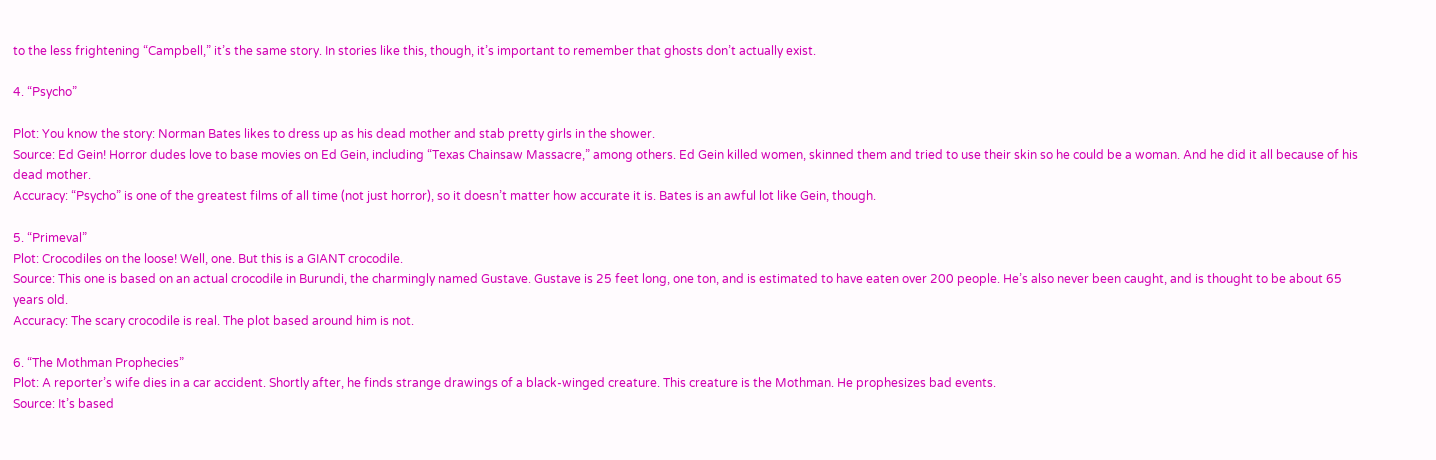to the less frightening “Campbell,” it’s the same story. In stories like this, though, it’s important to remember that ghosts don’t actually exist.

4. “Psycho”

Plot: You know the story: Norman Bates likes to dress up as his dead mother and stab pretty girls in the shower.
Source: Ed Gein! Horror dudes love to base movies on Ed Gein, including “Texas Chainsaw Massacre,” among others. Ed Gein killed women, skinned them and tried to use their skin so he could be a woman. And he did it all because of his dead mother.
Accuracy: “Psycho” is one of the greatest films of all time (not just horror), so it doesn’t matter how accurate it is. Bates is an awful lot like Gein, though.

5. “Primeval”
Plot: Crocodiles on the loose! Well, one. But this is a GIANT crocodile.
Source: This one is based on an actual crocodile in Burundi, the charmingly named Gustave. Gustave is 25 feet long, one ton, and is estimated to have eaten over 200 people. He’s also never been caught, and is thought to be about 65 years old.
Accuracy: The scary crocodile is real. The plot based around him is not.

6. “The Mothman Prophecies”
Plot: A reporter’s wife dies in a car accident. Shortly after, he finds strange drawings of a black-winged creature. This creature is the Mothman. He prophesizes bad events.
Source: It’s based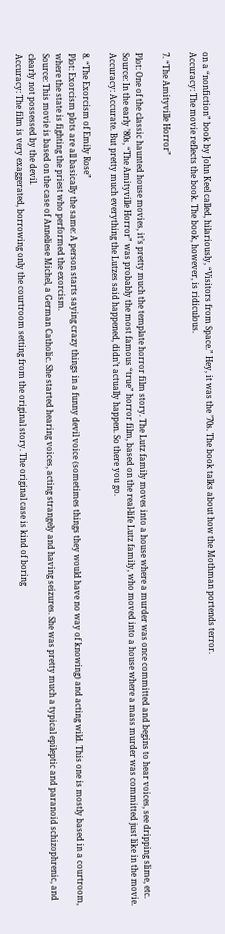on a “nonfiction” book by John Keel called, hilariously, “Visitors from Space.” Hey, it was the ’70s. The book talks about how the Mothman portends terror.
Accuracy: The movie reflects the book. The book, however, is ridiculous.

7. “The Amityville Horror”

Plot: One of the classic haunted house movies, it’s pretty much the template horror film story. The Lutz family moves into a house where a murder was once committed and begins to hear voices, see dripping slime, etc.
Source: In the early ’80s, “The Amityville Horror” was probably the most famous “true” horror film, based on the real-life Lutz family, who moved into a house where a mass murder was committed just like in the movie.
Accuracy: Accurate. But pretty much everything the Lutzes said happened, didn’t actually happen. So there you go.

8. “The Exorcism of Emily Rose”
Plot: Exorcism plots are all basically the same: A person starts saying crazy things in a funny devil voice (sometimes things they would have no way of knowing) and acting wild. This one is mostly based in a courtroom, where the state is fighting the priest who performed the exorcism.
Source: This movie is based on the case of Anneliese Michel, a German Catholic. She started hearing voices, acting strangely and having seizures. She was pretty much a typical epileptic and paranoid schizophrenic, and clearly not possessed by the devil.
Accuracy: The film is very exaggerated, borrowing only the courtroom setting from the original story. The original case is kind of boring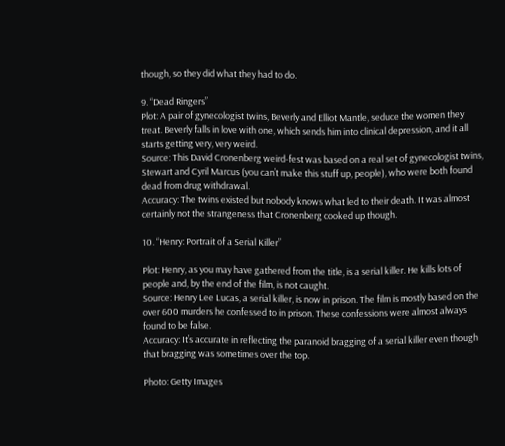though, so they did what they had to do.

9. “Dead Ringers”
Plot: A pair of gynecologist twins, Beverly and Elliot Mantle, seduce the women they treat. Beverly falls in love with one, which sends him into clinical depression, and it all starts getting very, very weird.
Source: This David Cronenberg weird-fest was based on a real set of gynecologist twins, Stewart and Cyril Marcus (you can’t make this stuff up, people), who were both found dead from drug withdrawal.
Accuracy: The twins existed but nobody knows what led to their death. It was almost certainly not the strangeness that Cronenberg cooked up though.

10. “Henry: Portrait of a Serial Killer”

Plot: Henry, as you may have gathered from the title, is a serial killer. He kills lots of people and, by the end of the film, is not caught.
Source: Henry Lee Lucas, a serial killer, is now in prison. The film is mostly based on the over 600 murders he confessed to in prison. These confessions were almost always found to be false.
Accuracy: It’s accurate in reflecting the paranoid bragging of a serial killer even though that bragging was sometimes over the top.

Photo: Getty Images